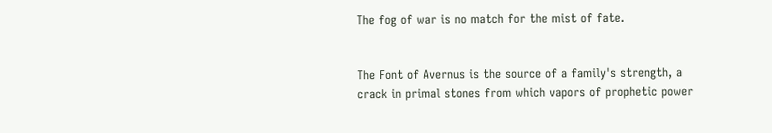The fog of war is no match for the mist of fate.


The Font of Avernus is the source of a family's strength, a crack in primal stones from which vapors of prophetic power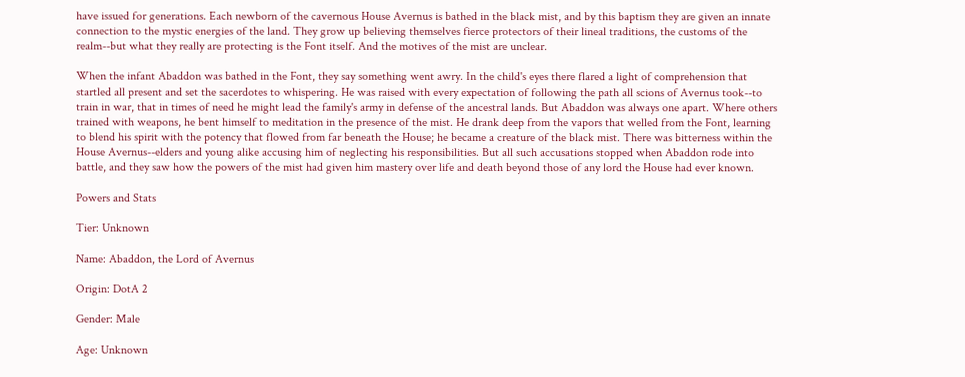have issued for generations. Each newborn of the cavernous House Avernus is bathed in the black mist, and by this baptism they are given an innate connection to the mystic energies of the land. They grow up believing themselves fierce protectors of their lineal traditions, the customs of the realm--but what they really are protecting is the Font itself. And the motives of the mist are unclear.

When the infant Abaddon was bathed in the Font, they say something went awry. In the child's eyes there flared a light of comprehension that startled all present and set the sacerdotes to whispering. He was raised with every expectation of following the path all scions of Avernus took--to train in war, that in times of need he might lead the family's army in defense of the ancestral lands. But Abaddon was always one apart. Where others trained with weapons, he bent himself to meditation in the presence of the mist. He drank deep from the vapors that welled from the Font, learning to blend his spirit with the potency that flowed from far beneath the House; he became a creature of the black mist. There was bitterness within the House Avernus--elders and young alike accusing him of neglecting his responsibilities. But all such accusations stopped when Abaddon rode into battle, and they saw how the powers of the mist had given him mastery over life and death beyond those of any lord the House had ever known.

Powers and Stats

Tier: Unknown

Name: Abaddon, the Lord of Avernus

Origin: DotA 2

Gender: Male

Age: Unknown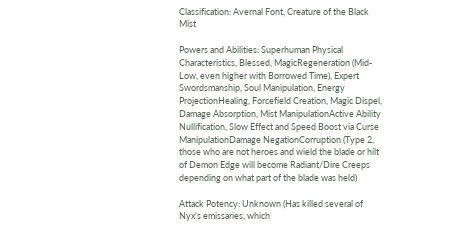Classification: Avernal Font, Creature of the Black Mist

Powers and Abilities: Superhuman Physical Characteristics, Blessed, MagicRegeneration (Mid-Low, even higher with Borrowed Time), Expert Swordsmanship, Soul Manipulation, Energy ProjectionHealing, Forcefield Creation, Magic Dispel, Damage Absorption, Mist ManipulationActive Ability Nullification, Slow Effect and Speed Boost via Curse ManipulationDamage NegationCorruption (Type 2, those who are not heroes and wield the blade or hilt of Demon Edge will become Radiant/Dire Creeps depending on what part of the blade was held)

Attack Potency: Unknown (Has killed several of Nyx's emissaries, which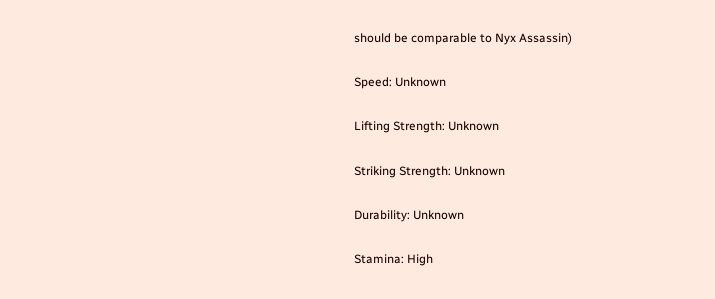should be comparable to Nyx Assassin)

Speed: Unknown

Lifting Strength: Unknown

Striking Strength: Unknown

Durability: Unknown

Stamina: High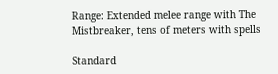Range: Extended melee range with The Mistbreaker, tens of meters with spells

Standard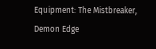Equipment: The Mistbreaker, Demon Edge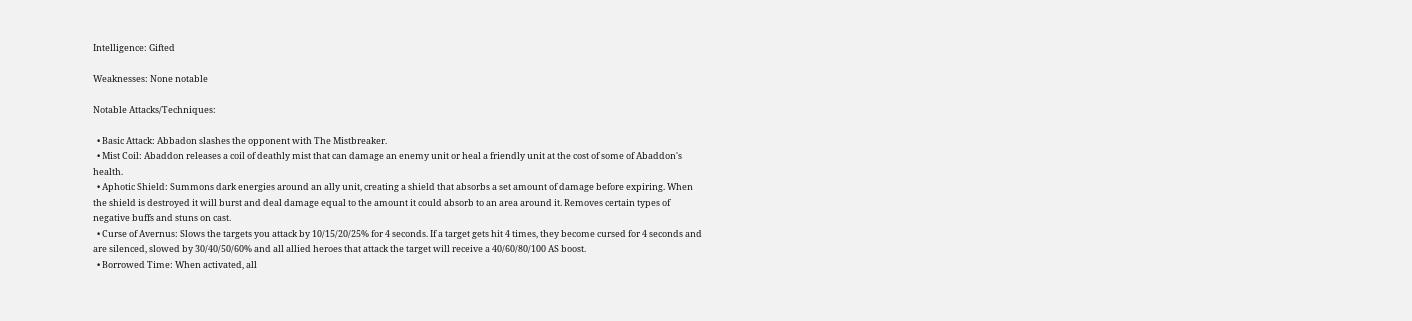Intelligence: Gifted

Weaknesses: None notable

Notable Attacks/Techniques:

  • Basic Attack: Abbadon slashes the opponent with The Mistbreaker.
  • Mist Coil: Abaddon releases a coil of deathly mist that can damage an enemy unit or heal a friendly unit at the cost of some of Abaddon's health.
  • Aphotic Shield: Summons dark energies around an ally unit, creating a shield that absorbs a set amount of damage before expiring. When the shield is destroyed it will burst and deal damage equal to the amount it could absorb to an area around it. Removes certain types of negative buffs and stuns on cast.
  • Curse of Avernus: Slows the targets you attack by 10/15/20/25% for 4 seconds. If a target gets hit 4 times, they become cursed for 4 seconds and are silenced, slowed by 30/40/50/60% and all allied heroes that attack the target will receive a 40/60/80/100 AS boost.
  • Borrowed Time: When activated, all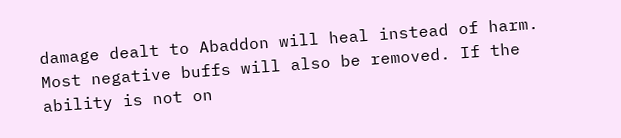damage dealt to Abaddon will heal instead of harm. Most negative buffs will also be removed. If the ability is not on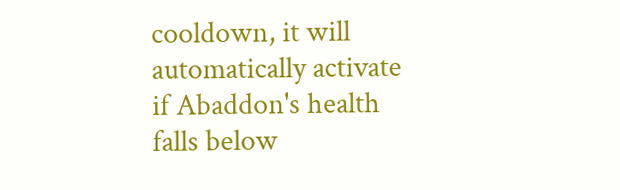cooldown, it will automatically activate if Abaddon's health falls below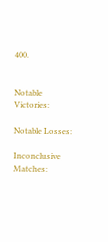400.


Notable Victories:

Notable Losses:

Inconclusive Matches: